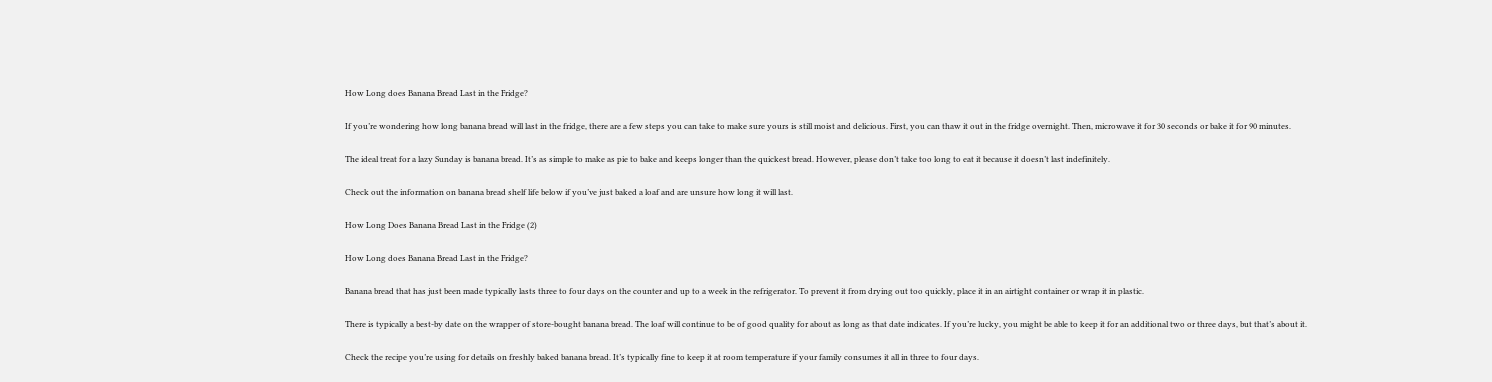How Long does Banana Bread Last in the Fridge?

If you’re wondering how long banana bread will last in the fridge, there are a few steps you can take to make sure yours is still moist and delicious. First, you can thaw it out in the fridge overnight. Then, microwave it for 30 seconds or bake it for 90 minutes.

The ideal treat for a lazy Sunday is banana bread. It’s as simple to make as pie to bake and keeps longer than the quickest bread. However, please don’t take too long to eat it because it doesn’t last indefinitely.

Check out the information on banana bread shelf life below if you’ve just baked a loaf and are unsure how long it will last.

How Long Does Banana Bread Last in the Fridge (2)

How Long does Banana Bread Last in the Fridge?

Banana bread that has just been made typically lasts three to four days on the counter and up to a week in the refrigerator. To prevent it from drying out too quickly, place it in an airtight container or wrap it in plastic.

There is typically a best-by date on the wrapper of store-bought banana bread. The loaf will continue to be of good quality for about as long as that date indicates. If you’re lucky, you might be able to keep it for an additional two or three days, but that’s about it.

Check the recipe you’re using for details on freshly baked banana bread. It’s typically fine to keep it at room temperature if your family consumes it all in three to four days.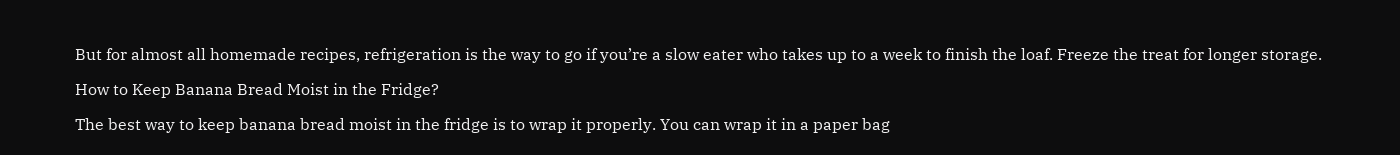But for almost all homemade recipes, refrigeration is the way to go if you’re a slow eater who takes up to a week to finish the loaf. Freeze the treat for longer storage.

How to Keep Banana Bread Moist in the Fridge?

The best way to keep banana bread moist in the fridge is to wrap it properly. You can wrap it in a paper bag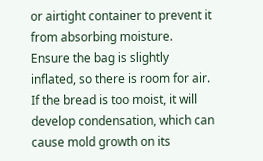or airtight container to prevent it from absorbing moisture. Ensure the bag is slightly inflated, so there is room for air. If the bread is too moist, it will develop condensation, which can cause mold growth on its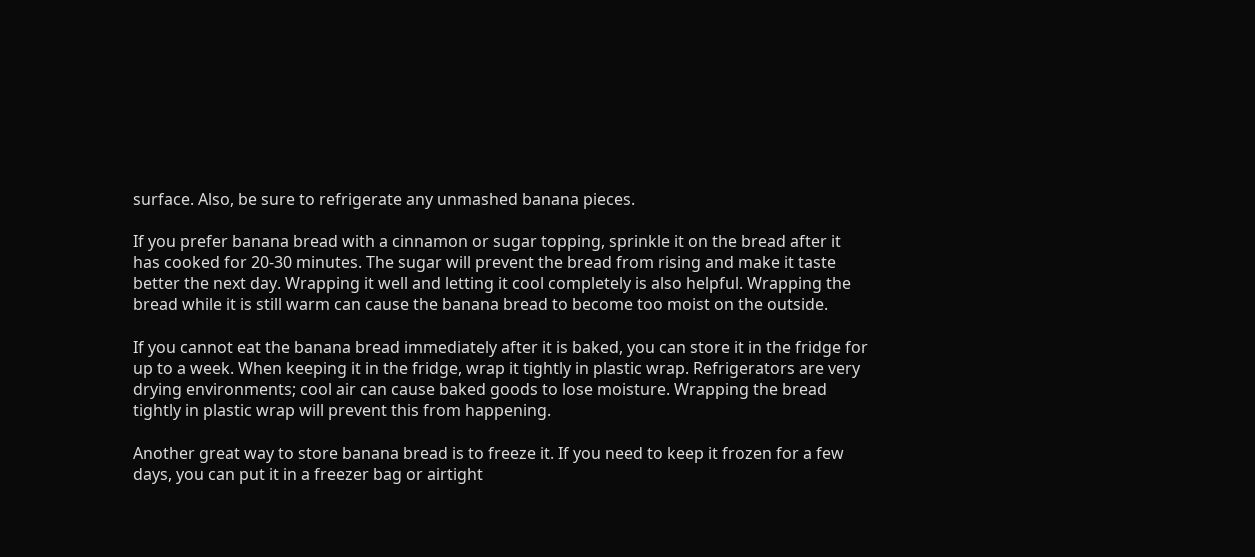surface. Also, be sure to refrigerate any unmashed banana pieces.

If you prefer banana bread with a cinnamon or sugar topping, sprinkle it on the bread after it has cooked for 20-30 minutes. The sugar will prevent the bread from rising and make it taste better the next day. Wrapping it well and letting it cool completely is also helpful. Wrapping the bread while it is still warm can cause the banana bread to become too moist on the outside.

If you cannot eat the banana bread immediately after it is baked, you can store it in the fridge for up to a week. When keeping it in the fridge, wrap it tightly in plastic wrap. Refrigerators are very drying environments; cool air can cause baked goods to lose moisture. Wrapping the bread tightly in plastic wrap will prevent this from happening.

Another great way to store banana bread is to freeze it. If you need to keep it frozen for a few days, you can put it in a freezer bag or airtight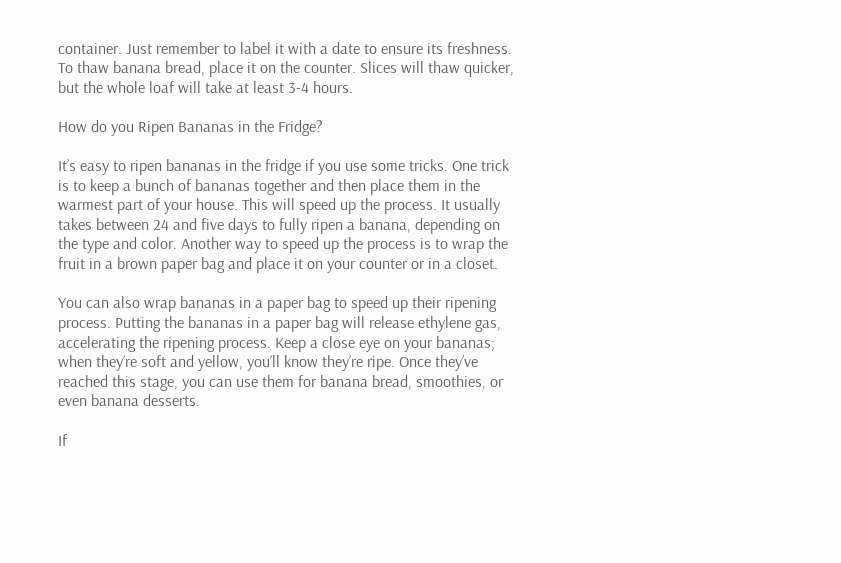container. Just remember to label it with a date to ensure its freshness. To thaw banana bread, place it on the counter. Slices will thaw quicker, but the whole loaf will take at least 3-4 hours.

How do you Ripen Bananas in the Fridge?

It’s easy to ripen bananas in the fridge if you use some tricks. One trick is to keep a bunch of bananas together and then place them in the warmest part of your house. This will speed up the process. It usually takes between 24 and five days to fully ripen a banana, depending on the type and color. Another way to speed up the process is to wrap the fruit in a brown paper bag and place it on your counter or in a closet.

You can also wrap bananas in a paper bag to speed up their ripening process. Putting the bananas in a paper bag will release ethylene gas, accelerating the ripening process. Keep a close eye on your bananas; when they’re soft and yellow, you’ll know they’re ripe. Once they’ve reached this stage, you can use them for banana bread, smoothies, or even banana desserts.

If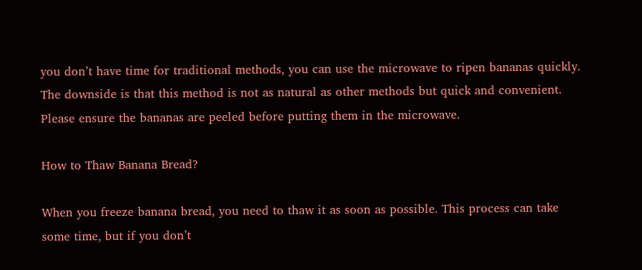you don’t have time for traditional methods, you can use the microwave to ripen bananas quickly. The downside is that this method is not as natural as other methods but quick and convenient. Please ensure the bananas are peeled before putting them in the microwave.

How to Thaw Banana Bread?

When you freeze banana bread, you need to thaw it as soon as possible. This process can take some time, but if you don’t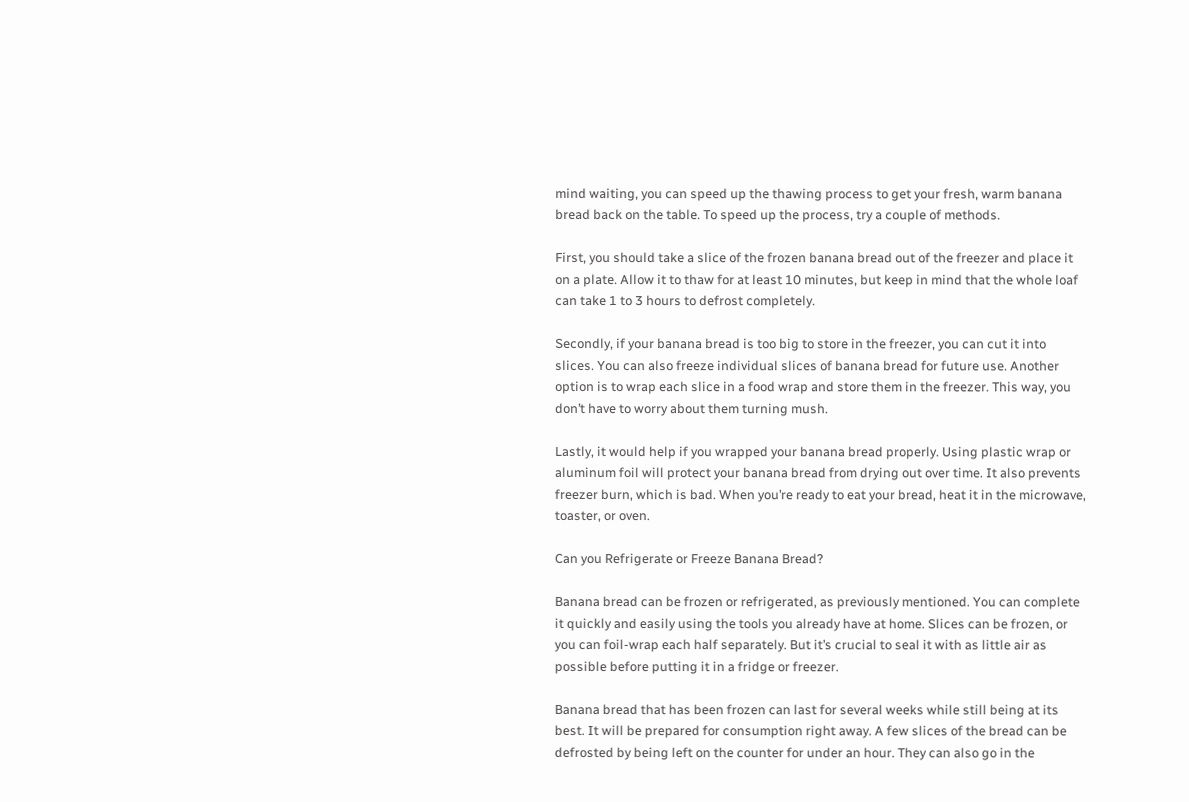mind waiting, you can speed up the thawing process to get your fresh, warm banana bread back on the table. To speed up the process, try a couple of methods.

First, you should take a slice of the frozen banana bread out of the freezer and place it on a plate. Allow it to thaw for at least 10 minutes, but keep in mind that the whole loaf can take 1 to 3 hours to defrost completely.

Secondly, if your banana bread is too big to store in the freezer, you can cut it into slices. You can also freeze individual slices of banana bread for future use. Another option is to wrap each slice in a food wrap and store them in the freezer. This way, you don’t have to worry about them turning mush.

Lastly, it would help if you wrapped your banana bread properly. Using plastic wrap or aluminum foil will protect your banana bread from drying out over time. It also prevents freezer burn, which is bad. When you’re ready to eat your bread, heat it in the microwave, toaster, or oven.

Can you Refrigerate or Freeze Banana Bread?

Banana bread can be frozen or refrigerated, as previously mentioned. You can complete it quickly and easily using the tools you already have at home. Slices can be frozen, or you can foil-wrap each half separately. But it’s crucial to seal it with as little air as possible before putting it in a fridge or freezer.

Banana bread that has been frozen can last for several weeks while still being at its best. It will be prepared for consumption right away. A few slices of the bread can be defrosted by being left on the counter for under an hour. They can also go in the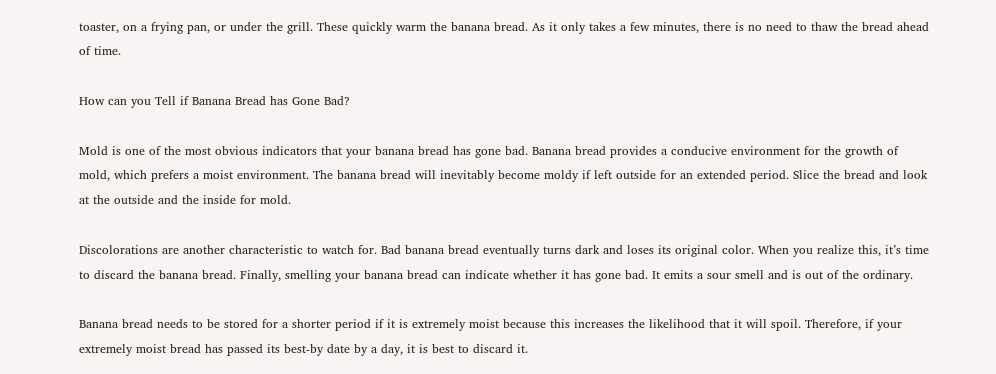toaster, on a frying pan, or under the grill. These quickly warm the banana bread. As it only takes a few minutes, there is no need to thaw the bread ahead of time.

How can you Tell if Banana Bread has Gone Bad?

Mold is one of the most obvious indicators that your banana bread has gone bad. Banana bread provides a conducive environment for the growth of mold, which prefers a moist environment. The banana bread will inevitably become moldy if left outside for an extended period. Slice the bread and look at the outside and the inside for mold.

Discolorations are another characteristic to watch for. Bad banana bread eventually turns dark and loses its original color. When you realize this, it’s time to discard the banana bread. Finally, smelling your banana bread can indicate whether it has gone bad. It emits a sour smell and is out of the ordinary.

Banana bread needs to be stored for a shorter period if it is extremely moist because this increases the likelihood that it will spoil. Therefore, if your extremely moist bread has passed its best-by date by a day, it is best to discard it.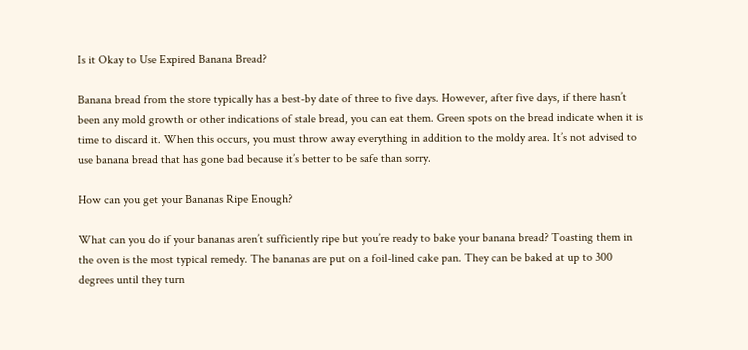Is it Okay to Use Expired Banana Bread?

Banana bread from the store typically has a best-by date of three to five days. However, after five days, if there hasn’t been any mold growth or other indications of stale bread, you can eat them. Green spots on the bread indicate when it is time to discard it. When this occurs, you must throw away everything in addition to the moldy area. It’s not advised to use banana bread that has gone bad because it’s better to be safe than sorry.

How can you get your Bananas Ripe Enough?

What can you do if your bananas aren’t sufficiently ripe but you’re ready to bake your banana bread? Toasting them in the oven is the most typical remedy. The bananas are put on a foil-lined cake pan. They can be baked at up to 300 degrees until they turn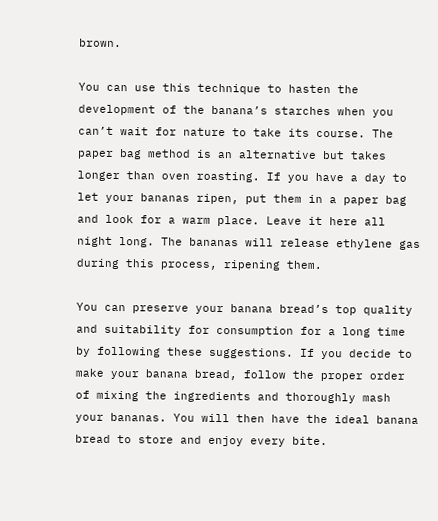brown.

You can use this technique to hasten the development of the banana’s starches when you can’t wait for nature to take its course. The paper bag method is an alternative but takes longer than oven roasting. If you have a day to let your bananas ripen, put them in a paper bag and look for a warm place. Leave it here all night long. The bananas will release ethylene gas during this process, ripening them.

You can preserve your banana bread’s top quality and suitability for consumption for a long time by following these suggestions. If you decide to make your banana bread, follow the proper order of mixing the ingredients and thoroughly mash your bananas. You will then have the ideal banana bread to store and enjoy every bite.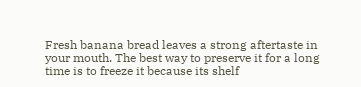Fresh banana bread leaves a strong aftertaste in your mouth. The best way to preserve it for a long time is to freeze it because its shelf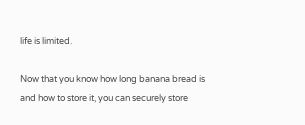life is limited.

Now that you know how long banana bread is and how to store it, you can securely store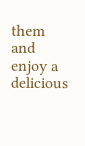them and enjoy a delicious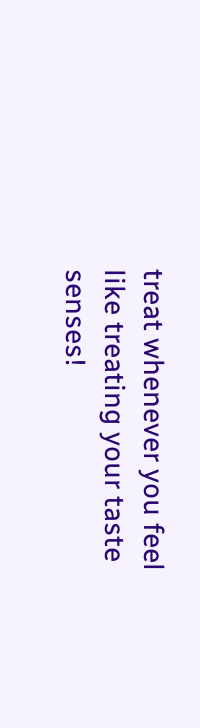treat whenever you feel like treating your taste senses!